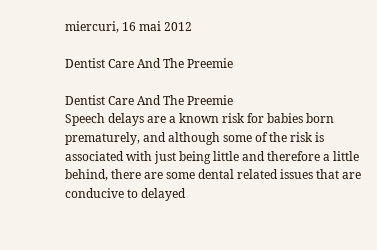miercuri, 16 mai 2012

Dentist Care And The Preemie

Dentist Care And The Preemie
Speech delays are a known risk for babies born prematurely, and although some of the risk is associated with just being little and therefore a little behind, there are some dental related issues that are conducive to delayed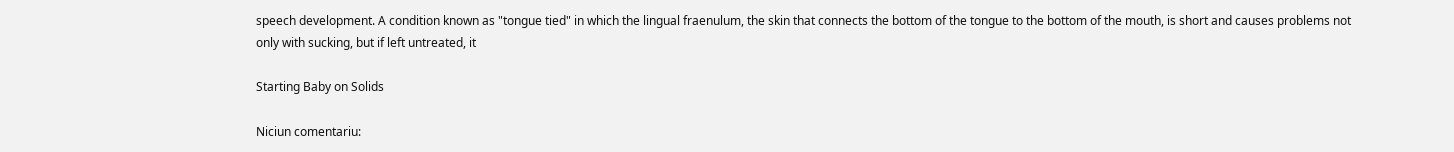speech development. A condition known as "tongue tied" in which the lingual fraenulum, the skin that connects the bottom of the tongue to the bottom of the mouth, is short and causes problems not only with sucking, but if left untreated, it

Starting Baby on Solids

Niciun comentariu: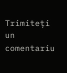Trimiteți un comentariu